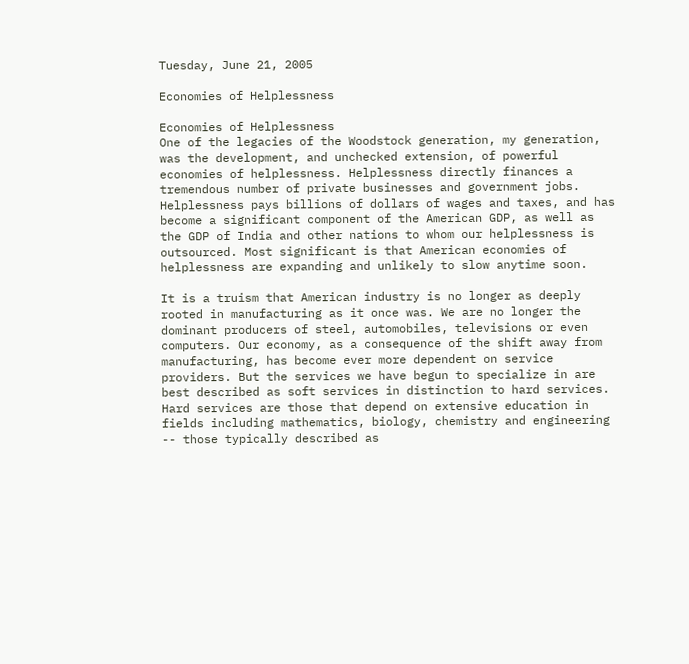Tuesday, June 21, 2005

Economies of Helplessness

Economies of Helplessness
One of the legacies of the Woodstock generation, my generation, was the development, and unchecked extension, of powerful economies of helplessness. Helplessness directly finances a tremendous number of private businesses and government jobs. Helplessness pays billions of dollars of wages and taxes, and has become a significant component of the American GDP, as well as the GDP of India and other nations to whom our helplessness is outsourced. Most significant is that American economies of helplessness are expanding and unlikely to slow anytime soon.

It is a truism that American industry is no longer as deeply rooted in manufacturing as it once was. We are no longer the dominant producers of steel, automobiles, televisions or even computers. Our economy, as a consequence of the shift away from manufacturing, has become ever more dependent on service providers. But the services we have begun to specialize in are best described as soft services in distinction to hard services. Hard services are those that depend on extensive education in fields including mathematics, biology, chemistry and engineering -- those typically described as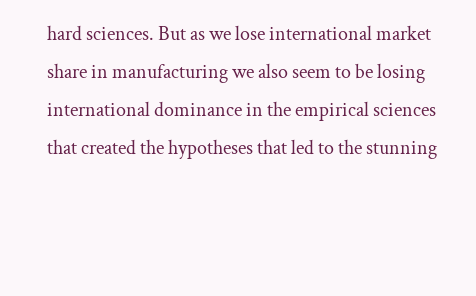hard sciences. But as we lose international market share in manufacturing we also seem to be losing international dominance in the empirical sciences that created the hypotheses that led to the stunning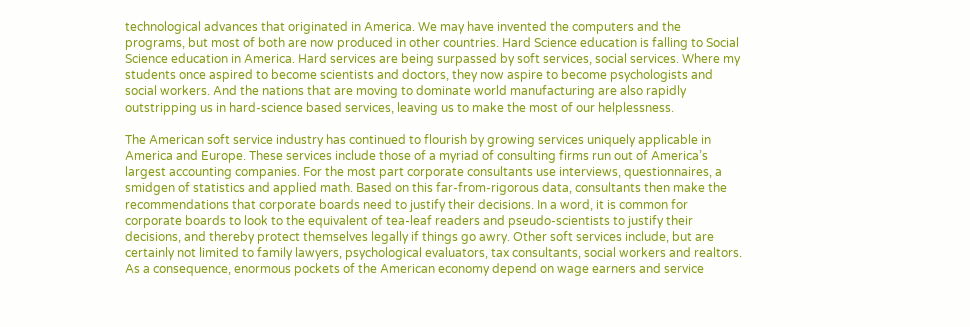technological advances that originated in America. We may have invented the computers and the programs, but most of both are now produced in other countries. Hard Science education is falling to Social Science education in America. Hard services are being surpassed by soft services, social services. Where my students once aspired to become scientists and doctors, they now aspire to become psychologists and social workers. And the nations that are moving to dominate world manufacturing are also rapidly outstripping us in hard-science based services, leaving us to make the most of our helplessness.

The American soft service industry has continued to flourish by growing services uniquely applicable in America and Europe. These services include those of a myriad of consulting firms run out of America’s largest accounting companies. For the most part corporate consultants use interviews, questionnaires, a smidgen of statistics and applied math. Based on this far-from-rigorous data, consultants then make the recommendations that corporate boards need to justify their decisions. In a word, it is common for corporate boards to look to the equivalent of tea-leaf readers and pseudo-scientists to justify their decisions, and thereby protect themselves legally if things go awry. Other soft services include, but are certainly not limited to family lawyers, psychological evaluators, tax consultants, social workers and realtors. As a consequence, enormous pockets of the American economy depend on wage earners and service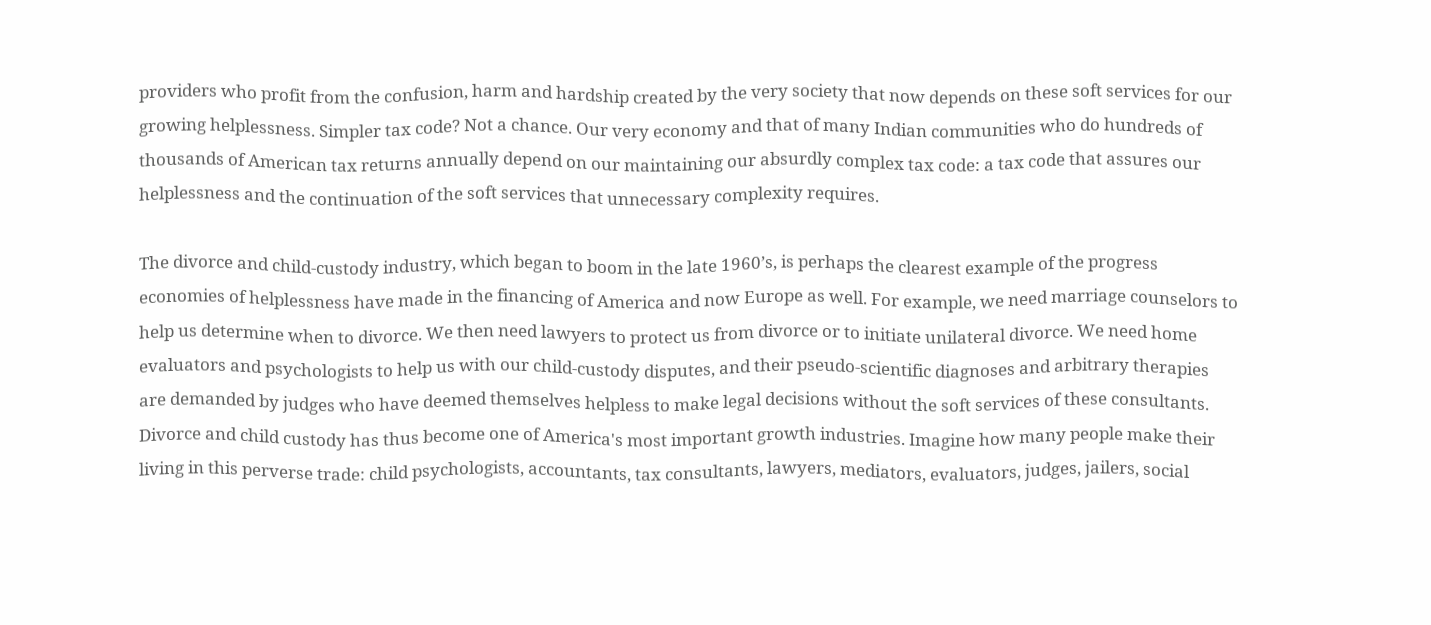providers who profit from the confusion, harm and hardship created by the very society that now depends on these soft services for our growing helplessness. Simpler tax code? Not a chance. Our very economy and that of many Indian communities who do hundreds of thousands of American tax returns annually depend on our maintaining our absurdly complex tax code: a tax code that assures our helplessness and the continuation of the soft services that unnecessary complexity requires.

The divorce and child-custody industry, which began to boom in the late 1960’s, is perhaps the clearest example of the progress economies of helplessness have made in the financing of America and now Europe as well. For example, we need marriage counselors to help us determine when to divorce. We then need lawyers to protect us from divorce or to initiate unilateral divorce. We need home evaluators and psychologists to help us with our child-custody disputes, and their pseudo-scientific diagnoses and arbitrary therapies are demanded by judges who have deemed themselves helpless to make legal decisions without the soft services of these consultants. Divorce and child custody has thus become one of America's most important growth industries. Imagine how many people make their living in this perverse trade: child psychologists, accountants, tax consultants, lawyers, mediators, evaluators, judges, jailers, social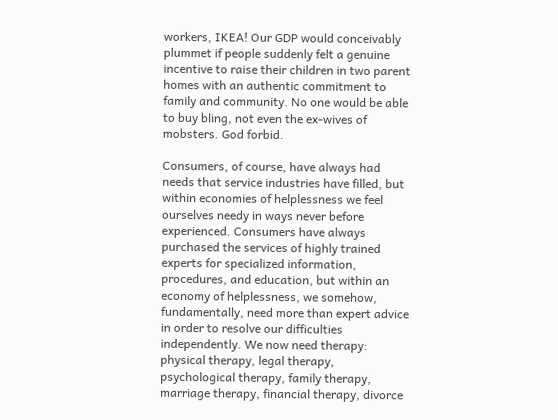workers, IKEA! Our GDP would conceivably plummet if people suddenly felt a genuine incentive to raise their children in two parent homes with an authentic commitment to family and community. No one would be able to buy bling, not even the ex-wives of mobsters. God forbid.

Consumers, of course, have always had needs that service industries have filled, but within economies of helplessness we feel ourselves needy in ways never before experienced. Consumers have always purchased the services of highly trained experts for specialized information, procedures, and education, but within an economy of helplessness, we somehow, fundamentally, need more than expert advice in order to resolve our difficulties independently. We now need therapy: physical therapy, legal therapy, psychological therapy, family therapy, marriage therapy, financial therapy, divorce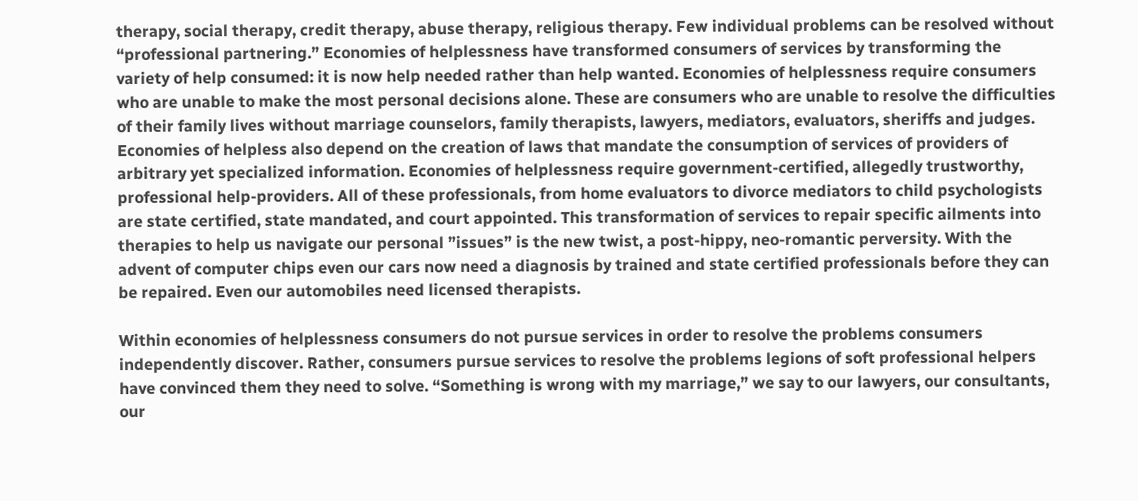therapy, social therapy, credit therapy, abuse therapy, religious therapy. Few individual problems can be resolved without “professional partnering.” Economies of helplessness have transformed consumers of services by transforming the variety of help consumed: it is now help needed rather than help wanted. Economies of helplessness require consumers who are unable to make the most personal decisions alone. These are consumers who are unable to resolve the difficulties of their family lives without marriage counselors, family therapists, lawyers, mediators, evaluators, sheriffs and judges. Economies of helpless also depend on the creation of laws that mandate the consumption of services of providers of arbitrary yet specialized information. Economies of helplessness require government-certified, allegedly trustworthy, professional help-providers. All of these professionals, from home evaluators to divorce mediators to child psychologists are state certified, state mandated, and court appointed. This transformation of services to repair specific ailments into therapies to help us navigate our personal ”issues” is the new twist, a post-hippy, neo-romantic perversity. With the advent of computer chips even our cars now need a diagnosis by trained and state certified professionals before they can be repaired. Even our automobiles need licensed therapists.

Within economies of helplessness consumers do not pursue services in order to resolve the problems consumers independently discover. Rather, consumers pursue services to resolve the problems legions of soft professional helpers have convinced them they need to solve. “Something is wrong with my marriage,” we say to our lawyers, our consultants, our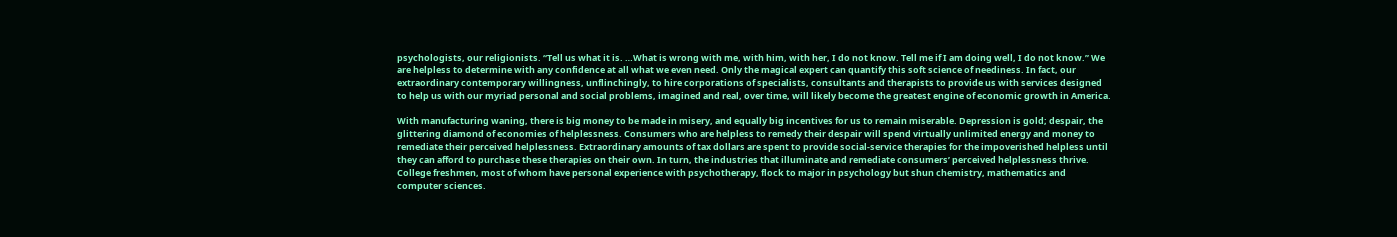psychologists, our religionists. “Tell us what it is. …What is wrong with me, with him, with her, I do not know. Tell me if I am doing well, I do not know.” We are helpless to determine with any confidence at all what we even need. Only the magical expert can quantify this soft science of neediness. In fact, our extraordinary contemporary willingness, unflinchingly, to hire corporations of specialists, consultants and therapists to provide us with services designed to help us with our myriad personal and social problems, imagined and real, over time, will likely become the greatest engine of economic growth in America.

With manufacturing waning, there is big money to be made in misery, and equally big incentives for us to remain miserable. Depression is gold; despair, the glittering diamond of economies of helplessness. Consumers who are helpless to remedy their despair will spend virtually unlimited energy and money to remediate their perceived helplessness. Extraordinary amounts of tax dollars are spent to provide social-service therapies for the impoverished helpless until they can afford to purchase these therapies on their own. In turn, the industries that illuminate and remediate consumers’ perceived helplessness thrive. College freshmen, most of whom have personal experience with psychotherapy, flock to major in psychology but shun chemistry, mathematics and computer sciences.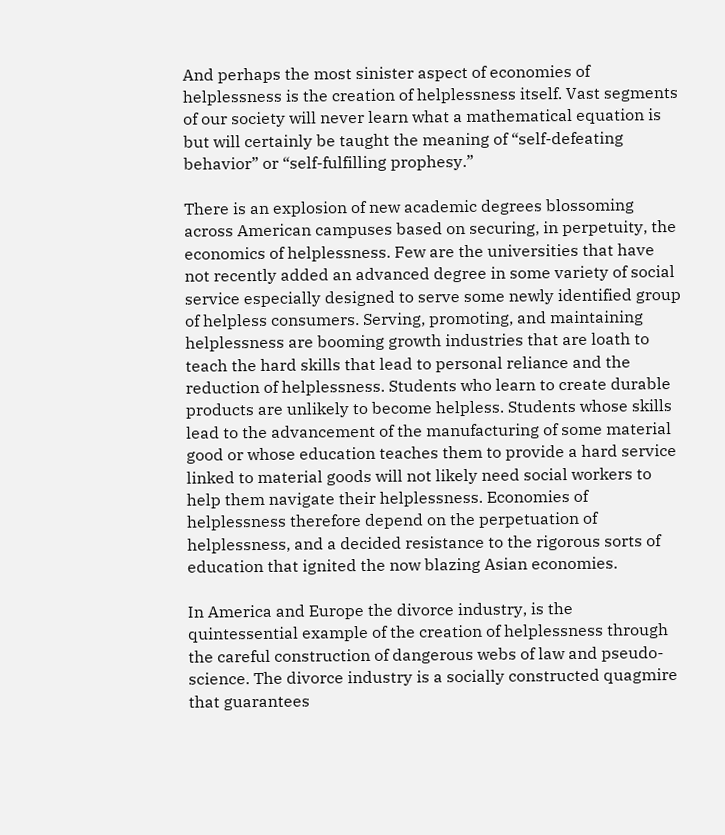And perhaps the most sinister aspect of economies of helplessness is the creation of helplessness itself. Vast segments of our society will never learn what a mathematical equation is but will certainly be taught the meaning of “self-defeating behavior” or “self-fulfilling prophesy.”

There is an explosion of new academic degrees blossoming across American campuses based on securing, in perpetuity, the economics of helplessness. Few are the universities that have not recently added an advanced degree in some variety of social service especially designed to serve some newly identified group of helpless consumers. Serving, promoting, and maintaining helplessness are booming growth industries that are loath to teach the hard skills that lead to personal reliance and the reduction of helplessness. Students who learn to create durable products are unlikely to become helpless. Students whose skills lead to the advancement of the manufacturing of some material good or whose education teaches them to provide a hard service linked to material goods will not likely need social workers to help them navigate their helplessness. Economies of helplessness therefore depend on the perpetuation of helplessness, and a decided resistance to the rigorous sorts of education that ignited the now blazing Asian economies.

In America and Europe the divorce industry, is the quintessential example of the creation of helplessness through the careful construction of dangerous webs of law and pseudo-science. The divorce industry is a socially constructed quagmire that guarantees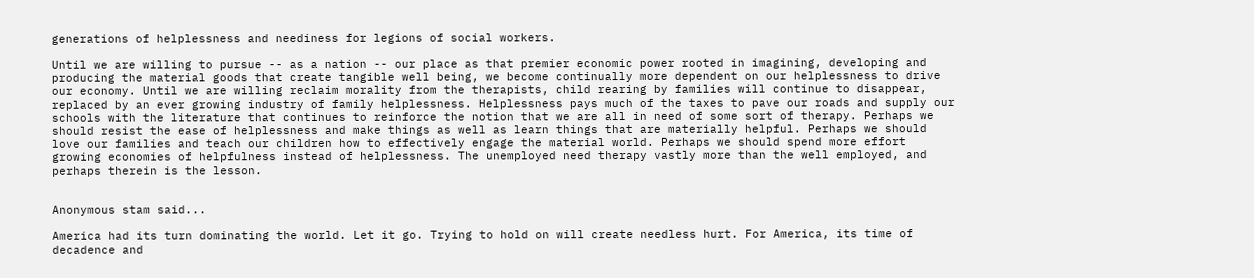generations of helplessness and neediness for legions of social workers.

Until we are willing to pursue -- as a nation -- our place as that premier economic power rooted in imagining, developing and producing the material goods that create tangible well being, we become continually more dependent on our helplessness to drive our economy. Until we are willing reclaim morality from the therapists, child rearing by families will continue to disappear, replaced by an ever growing industry of family helplessness. Helplessness pays much of the taxes to pave our roads and supply our schools with the literature that continues to reinforce the notion that we are all in need of some sort of therapy. Perhaps we should resist the ease of helplessness and make things as well as learn things that are materially helpful. Perhaps we should love our families and teach our children how to effectively engage the material world. Perhaps we should spend more effort growing economies of helpfulness instead of helplessness. The unemployed need therapy vastly more than the well employed, and perhaps therein is the lesson.


Anonymous stam said...

America had its turn dominating the world. Let it go. Trying to hold on will create needless hurt. For America, its time of decadence and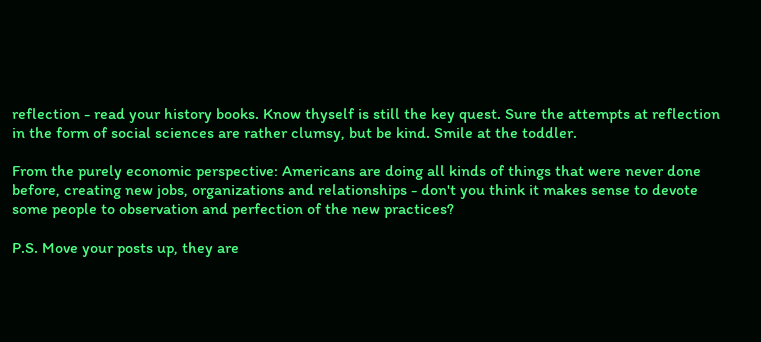reflection - read your history books. Know thyself is still the key quest. Sure the attempts at reflection in the form of social sciences are rather clumsy, but be kind. Smile at the toddler.

From the purely economic perspective: Americans are doing all kinds of things that were never done before, creating new jobs, organizations and relationships - don't you think it makes sense to devote some people to observation and perfection of the new practices?

P.S. Move your posts up, they are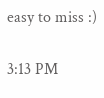easy to miss :)

3:13 PM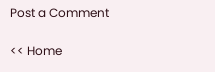Post a Comment

<< Home